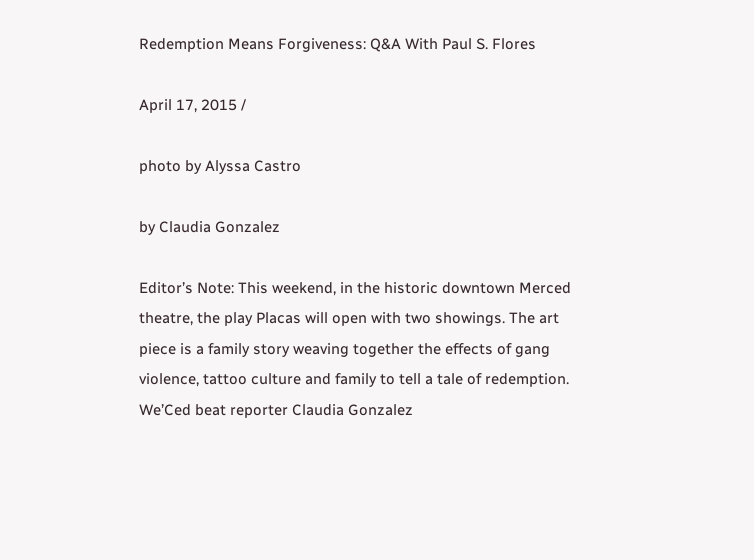Redemption Means Forgiveness: Q&A With Paul S. Flores

April 17, 2015 /

photo by Alyssa Castro

by Claudia Gonzalez

Editor’s Note: This weekend, in the historic downtown Merced theatre, the play Placas will open with two showings. The art piece is a family story weaving together the effects of gang violence, tattoo culture and family to tell a tale of redemption. We’Ced beat reporter Claudia Gonzalez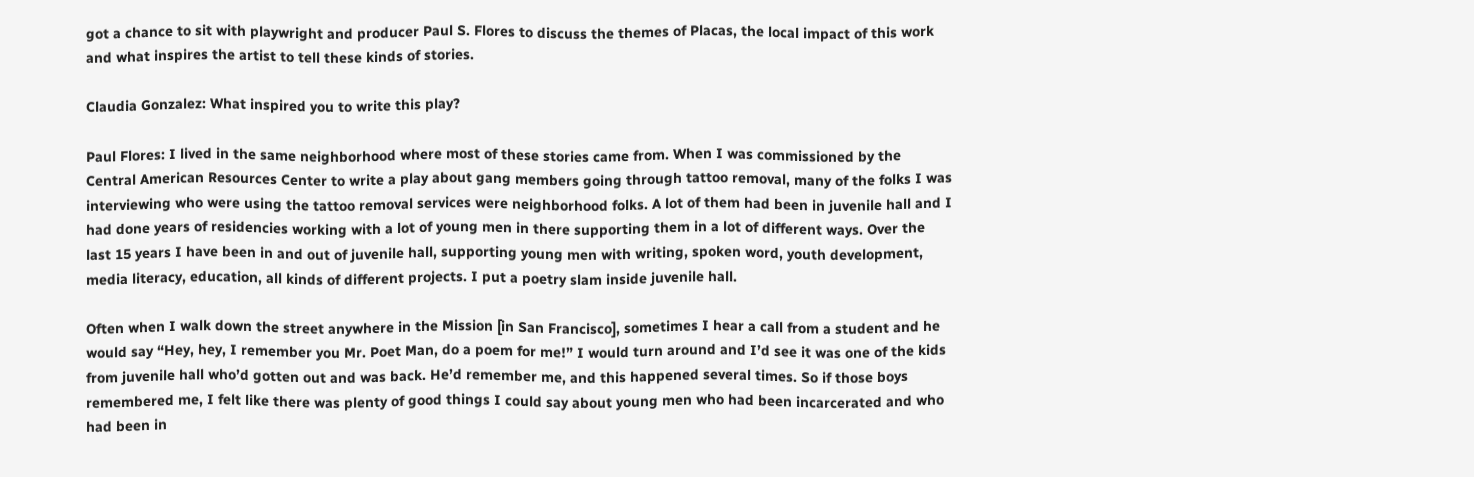got a chance to sit with playwright and producer Paul S. Flores to discuss the themes of Placas, the local impact of this work and what inspires the artist to tell these kinds of stories.

Claudia Gonzalez: What inspired you to write this play?

Paul Flores: I lived in the same neighborhood where most of these stories came from. When I was commissioned by the Central American Resources Center to write a play about gang members going through tattoo removal, many of the folks I was interviewing who were using the tattoo removal services were neighborhood folks. A lot of them had been in juvenile hall and I had done years of residencies working with a lot of young men in there supporting them in a lot of different ways. Over the last 15 years I have been in and out of juvenile hall, supporting young men with writing, spoken word, youth development, media literacy, education, all kinds of different projects. I put a poetry slam inside juvenile hall.

Often when I walk down the street anywhere in the Mission [in San Francisco], sometimes I hear a call from a student and he would say “Hey, hey, I remember you Mr. Poet Man, do a poem for me!” I would turn around and I’d see it was one of the kids from juvenile hall who’d gotten out and was back. He’d remember me, and this happened several times. So if those boys remembered me, I felt like there was plenty of good things I could say about young men who had been incarcerated and who had been in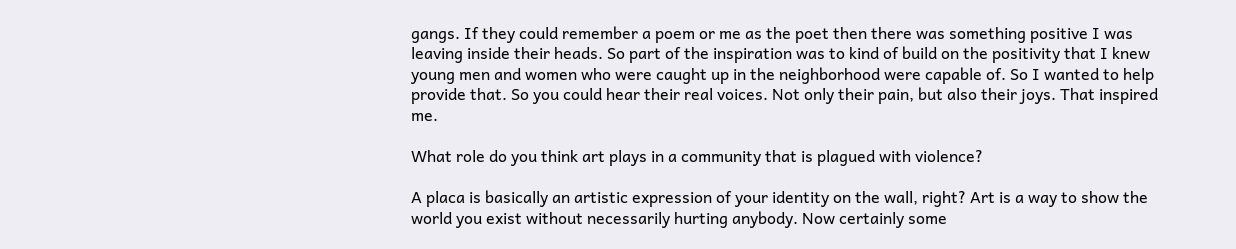gangs. If they could remember a poem or me as the poet then there was something positive I was leaving inside their heads. So part of the inspiration was to kind of build on the positivity that I knew young men and women who were caught up in the neighborhood were capable of. So I wanted to help provide that. So you could hear their real voices. Not only their pain, but also their joys. That inspired me.

What role do you think art plays in a community that is plagued with violence?

A placa is basically an artistic expression of your identity on the wall, right? Art is a way to show the world you exist without necessarily hurting anybody. Now certainly some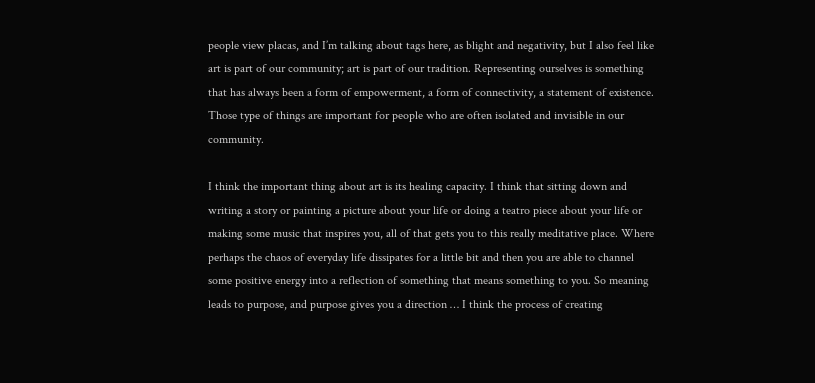people view placas, and I’m talking about tags here, as blight and negativity, but I also feel like art is part of our community; art is part of our tradition. Representing ourselves is something that has always been a form of empowerment, a form of connectivity, a statement of existence. Those type of things are important for people who are often isolated and invisible in our community.

I think the important thing about art is its healing capacity. I think that sitting down and writing a story or painting a picture about your life or doing a teatro piece about your life or making some music that inspires you, all of that gets you to this really meditative place. Where perhaps the chaos of everyday life dissipates for a little bit and then you are able to channel some positive energy into a reflection of something that means something to you. So meaning leads to purpose, and purpose gives you a direction … I think the process of creating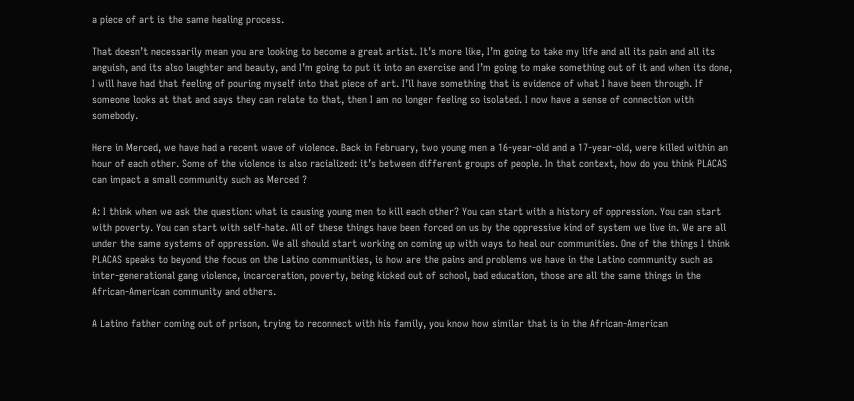a piece of art is the same healing process.

That doesn’t necessarily mean you are looking to become a great artist. It’s more like, I’m going to take my life and all its pain and all its anguish, and its also laughter and beauty, and I’m going to put it into an exercise and I’m going to make something out of it and when its done, I will have had that feeling of pouring myself into that piece of art. I’ll have something that is evidence of what I have been through. If someone looks at that and says they can relate to that, then I am no longer feeling so isolated. I now have a sense of connection with somebody.

Here in Merced, we have had a recent wave of violence. Back in February, two young men a 16-year-old and a 17-year-old, were killed within an hour of each other. Some of the violence is also racialized: it’s between different groups of people. In that context, how do you think PLACAS can impact a small community such as Merced ?

A: I think when we ask the question: what is causing young men to kill each other? You can start with a history of oppression. You can start with poverty. You can start with self-hate. All of these things have been forced on us by the oppressive kind of system we live in. We are all under the same systems of oppression. We all should start working on coming up with ways to heal our communities. One of the things I think PLACAS speaks to beyond the focus on the Latino communities, is how are the pains and problems we have in the Latino community such as inter-generational gang violence, incarceration, poverty, being kicked out of school, bad education, those are all the same things in the African-American community and others.

A Latino father coming out of prison, trying to reconnect with his family, you know how similar that is in the African-American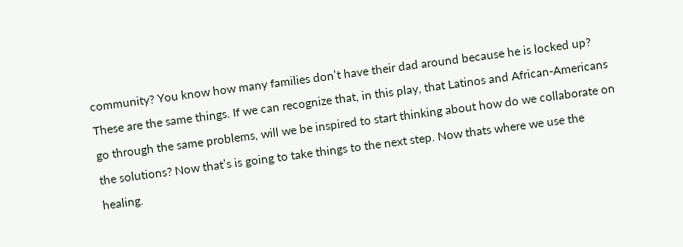community? You know how many families don’t have their dad around because he is locked up? These are the same things. If we can recognize that, in this play, that Latinos and African-Americans go through the same problems, will we be inspired to start thinking about how do we collaborate on the solutions? Now that’s is going to take things to the next step. Now thats where we use the healing.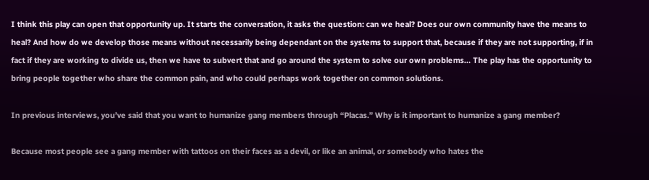I think this play can open that opportunity up. It starts the conversation, it asks the question: can we heal? Does our own community have the means to heal? And how do we develop those means without necessarily being dependant on the systems to support that, because if they are not supporting, if in fact if they are working to divide us, then we have to subvert that and go around the system to solve our own problems… The play has the opportunity to bring people together who share the common pain, and who could perhaps work together on common solutions.

In previous interviews, you’ve said that you want to humanize gang members through “Placas.” Why is it important to humanize a gang member?

Because most people see a gang member with tattoos on their faces as a devil, or like an animal, or somebody who hates the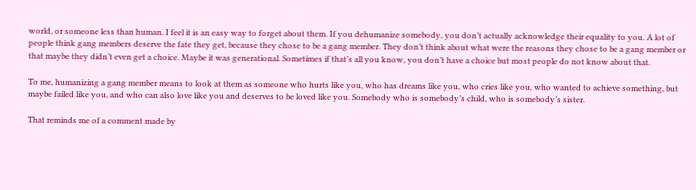world, or someone less than human. I feel it is an easy way to forget about them. If you dehumanize somebody, you don’t actually acknowledge their equality to you. A lot of people think gang members deserve the fate they get, because they chose to be a gang member. They don’t think about what were the reasons they chose to be a gang member or that maybe they didn’t even get a choice. Maybe it was generational. Sometimes if that’s all you know, you don’t have a choice but most people do not know about that.

To me, humanizing a gang member means to look at them as someone who hurts like you, who has dreams like you, who cries like you, who wanted to achieve something, but maybe failed like you, and who can also love like you and deserves to be loved like you. Somebody who is somebody’s child, who is somebody’s sister.

That reminds me of a comment made by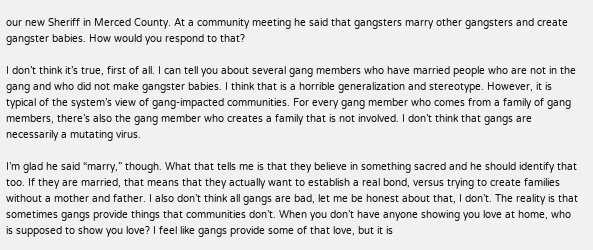our new Sheriff in Merced County. At a community meeting he said that gangsters marry other gangsters and create gangster babies. How would you respond to that?

I don’t think it’s true, first of all. I can tell you about several gang members who have married people who are not in the gang and who did not make gangster babies. I think that is a horrible generalization and stereotype. However, it is typical of the system’s view of gang-impacted communities. For every gang member who comes from a family of gang members, there’s also the gang member who creates a family that is not involved. I don’t think that gangs are necessarily a mutating virus.

I’m glad he said “marry,” though. What that tells me is that they believe in something sacred and he should identify that too. If they are married, that means that they actually want to establish a real bond, versus trying to create families without a mother and father. I also don’t think all gangs are bad, let me be honest about that, I don’t. The reality is that sometimes gangs provide things that communities don’t. When you don’t have anyone showing you love at home, who is supposed to show you love? I feel like gangs provide some of that love, but it is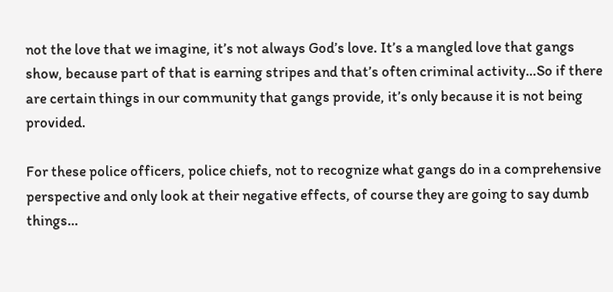not the love that we imagine, it’s not always God’s love. It’s a mangled love that gangs show, because part of that is earning stripes and that’s often criminal activity…So if there are certain things in our community that gangs provide, it’s only because it is not being provided.

For these police officers, police chiefs, not to recognize what gangs do in a comprehensive perspective and only look at their negative effects, of course they are going to say dumb things…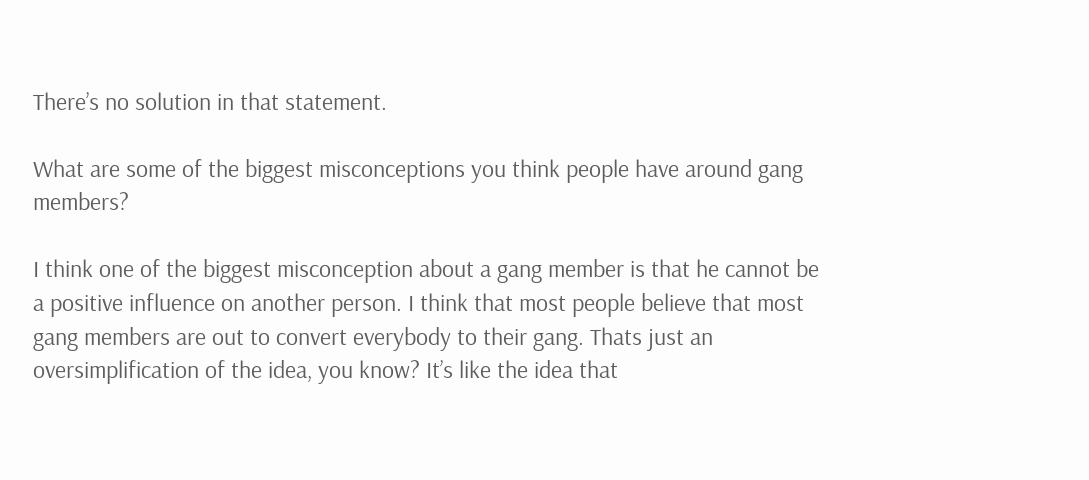There’s no solution in that statement.

What are some of the biggest misconceptions you think people have around gang members?

I think one of the biggest misconception about a gang member is that he cannot be a positive influence on another person. I think that most people believe that most gang members are out to convert everybody to their gang. Thats just an oversimplification of the idea, you know? It’s like the idea that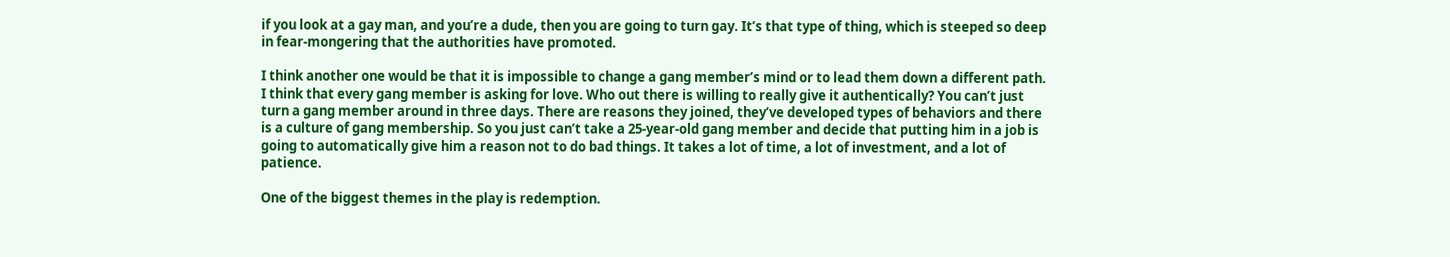if you look at a gay man, and you’re a dude, then you are going to turn gay. It’s that type of thing, which is steeped so deep in fear-mongering that the authorities have promoted.

I think another one would be that it is impossible to change a gang member’s mind or to lead them down a different path. I think that every gang member is asking for love. Who out there is willing to really give it authentically? You can’t just turn a gang member around in three days. There are reasons they joined, they’ve developed types of behaviors and there is a culture of gang membership. So you just can’t take a 25-year-old gang member and decide that putting him in a job is going to automatically give him a reason not to do bad things. It takes a lot of time, a lot of investment, and a lot of patience.

One of the biggest themes in the play is redemption.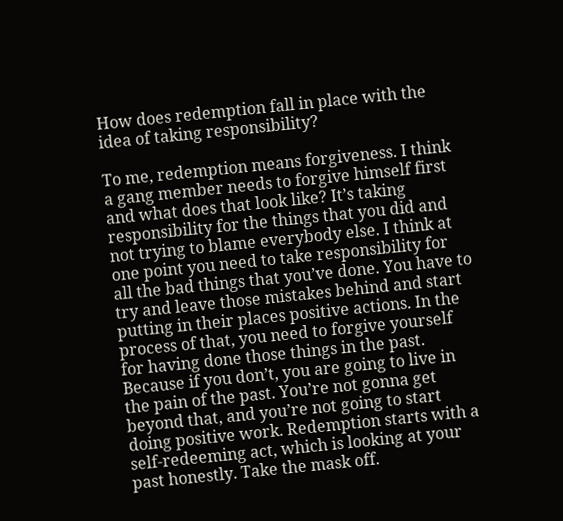How does redemption fall in place with the idea of taking responsibility?

To me, redemption means forgiveness. I think a gang member needs to forgive himself first and what does that look like? It’s taking responsibility for the things that you did and not trying to blame everybody else. I think at one point you need to take responsibility for all the bad things that you’ve done. You have to try and leave those mistakes behind and start putting in their places positive actions. In the process of that, you need to forgive yourself for having done those things in the past. Because if you don’t, you are going to live in the pain of the past. You’re not gonna get beyond that, and you’re not going to start doing positive work. Redemption starts with a self-redeeming act, which is looking at your past honestly. Take the mask off.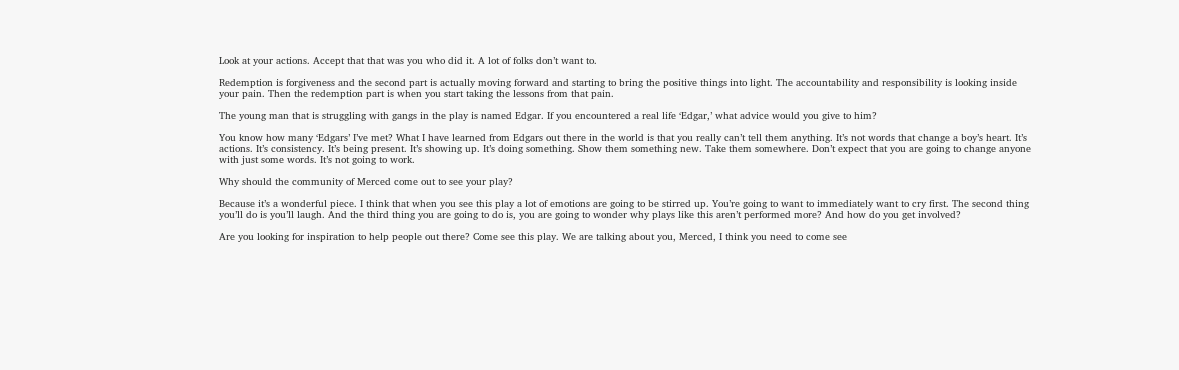Look at your actions. Accept that that was you who did it. A lot of folks don’t want to.

Redemption is forgiveness and the second part is actually moving forward and starting to bring the positive things into light. The accountability and responsibility is looking inside your pain. Then the redemption part is when you start taking the lessons from that pain.

The young man that is struggling with gangs in the play is named Edgar. If you encountered a real life ‘Edgar,’ what advice would you give to him?

You know how many ‘Edgars’ I’ve met? What I have learned from Edgars out there in the world is that you really can’t tell them anything. It’s not words that change a boy’s heart. It’s actions. It’s consistency. It’s being present. It’s showing up. It’s doing something. Show them something new. Take them somewhere. Don’t expect that you are going to change anyone with just some words. It’s not going to work.

Why should the community of Merced come out to see your play?

Because it’s a wonderful piece. I think that when you see this play a lot of emotions are going to be stirred up. You’re going to want to immediately want to cry first. The second thing you’ll do is you’ll laugh. And the third thing you are going to do is, you are going to wonder why plays like this aren’t performed more? And how do you get involved?

Are you looking for inspiration to help people out there? Come see this play. We are talking about you, Merced, I think you need to come see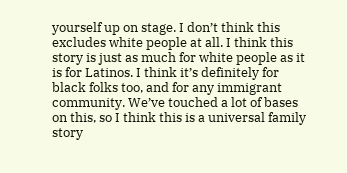yourself up on stage. I don’t think this excludes white people at all. I think this story is just as much for white people as it is for Latinos. I think it’s definitely for black folks too, and for any immigrant community. We’ve touched a lot of bases on this, so I think this is a universal family story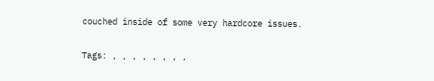couched inside of some very hardcore issues.

Tags: , , , , , , , ,